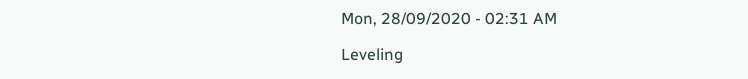Mon, 28/09/2020 - 02:31 AM

Leveling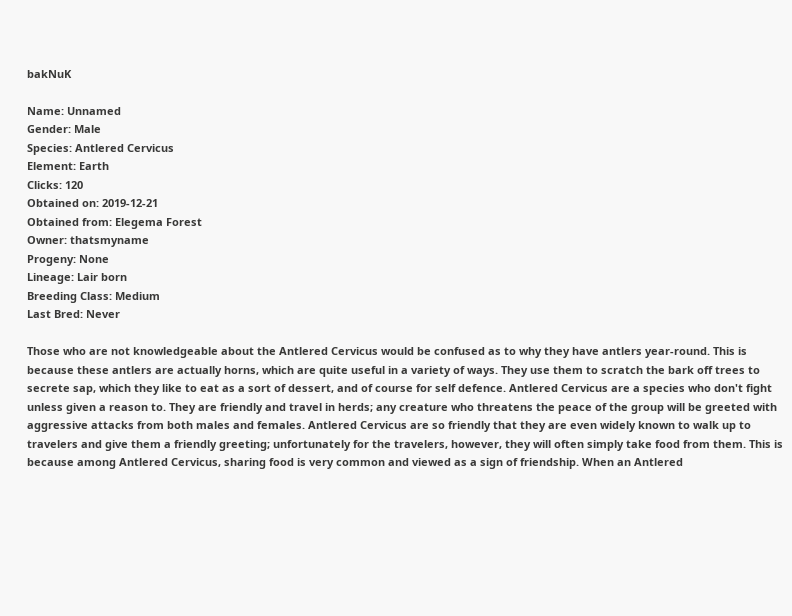bakNuK

Name: Unnamed
Gender: Male
Species: Antlered Cervicus
Element: Earth
Clicks: 120
Obtained on: 2019-12-21
Obtained from: Elegema Forest
Owner: thatsmyname
Progeny: None
Lineage: Lair born
Breeding Class: Medium
Last Bred: Never

Those who are not knowledgeable about the Antlered Cervicus would be confused as to why they have antlers year-round. This is because these antlers are actually horns, which are quite useful in a variety of ways. They use them to scratch the bark off trees to secrete sap, which they like to eat as a sort of dessert, and of course for self defence. Antlered Cervicus are a species who don't fight unless given a reason to. They are friendly and travel in herds; any creature who threatens the peace of the group will be greeted with aggressive attacks from both males and females. Antlered Cervicus are so friendly that they are even widely known to walk up to travelers and give them a friendly greeting; unfortunately for the travelers, however, they will often simply take food from them. This is because among Antlered Cervicus, sharing food is very common and viewed as a sign of friendship. When an Antlered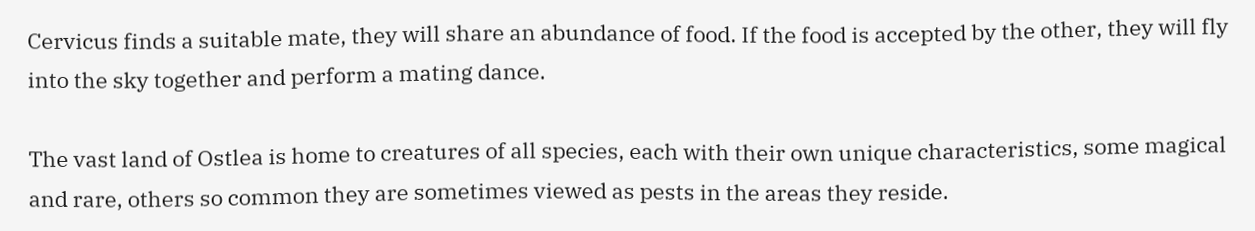Cervicus finds a suitable mate, they will share an abundance of food. If the food is accepted by the other, they will fly into the sky together and perform a mating dance.

The vast land of Ostlea is home to creatures of all species, each with their own unique characteristics, some magical and rare, others so common they are sometimes viewed as pests in the areas they reside.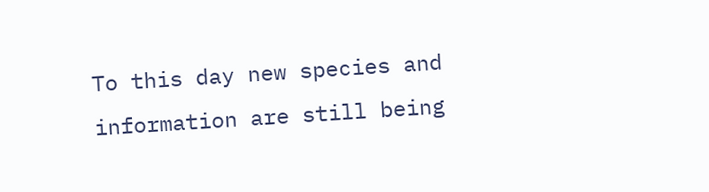To this day new species and information are still being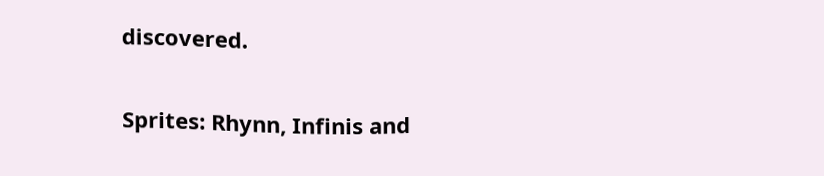discovered.

Sprites: Rhynn, Infinis and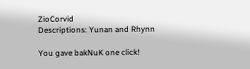ZioCorvid
Descriptions: Yunan and Rhynn

You gave bakNuK one click!